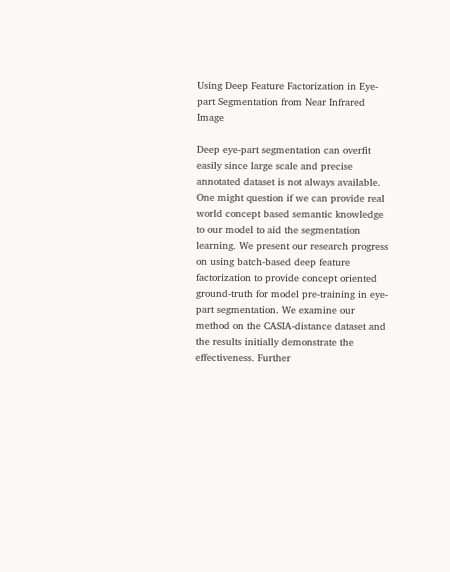Using Deep Feature Factorization in Eye-part Segmentation from Near Infrared Image

Deep eye-part segmentation can overfit easily since large scale and precise annotated dataset is not always available. One might question if we can provide real world concept based semantic knowledge to our model to aid the segmentation learning. We present our research progress on using batch-based deep feature factorization to provide concept oriented ground-truth for model pre-training in eye-part segmentation. We examine our method on the CASIA-distance dataset and the results initially demonstrate the effectiveness. Further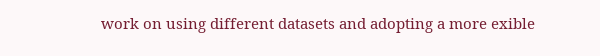work on using different datasets and adopting a more exible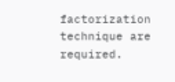factorization technique are required.